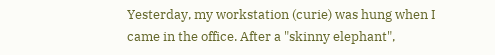Yesterday, my workstation (curie) was hung when I came in the office. After a "skinny elephant",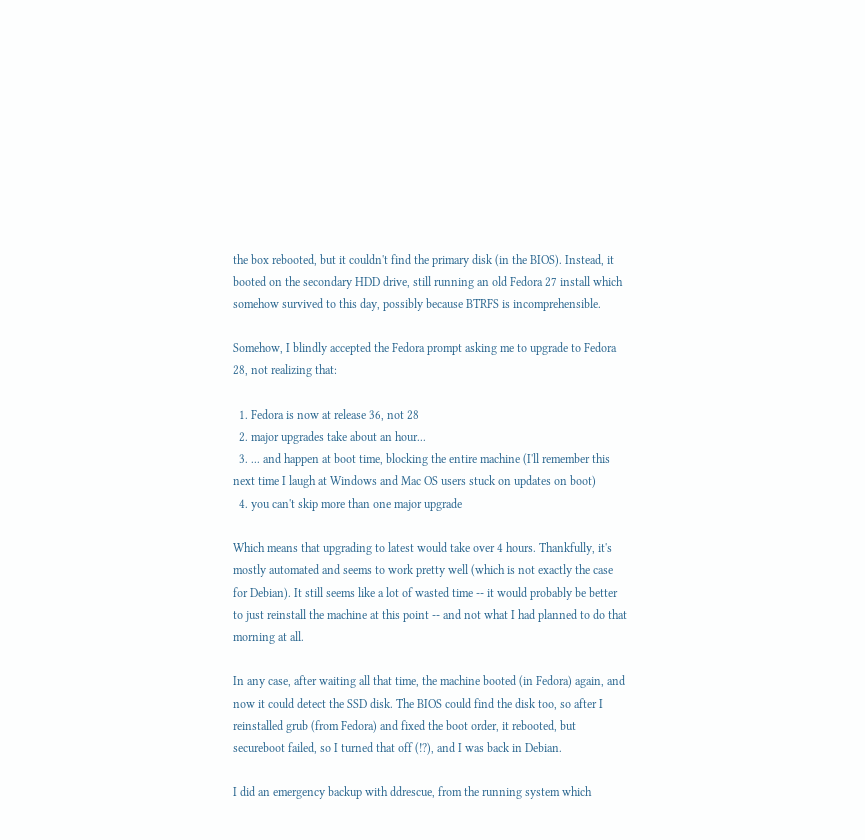the box rebooted, but it couldn't find the primary disk (in the BIOS). Instead, it booted on the secondary HDD drive, still running an old Fedora 27 install which somehow survived to this day, possibly because BTRFS is incomprehensible.

Somehow, I blindly accepted the Fedora prompt asking me to upgrade to Fedora 28, not realizing that:

  1. Fedora is now at release 36, not 28
  2. major upgrades take about an hour...
  3. ... and happen at boot time, blocking the entire machine (I'll remember this next time I laugh at Windows and Mac OS users stuck on updates on boot)
  4. you can't skip more than one major upgrade

Which means that upgrading to latest would take over 4 hours. Thankfully, it's mostly automated and seems to work pretty well (which is not exactly the case for Debian). It still seems like a lot of wasted time -- it would probably be better to just reinstall the machine at this point -- and not what I had planned to do that morning at all.

In any case, after waiting all that time, the machine booted (in Fedora) again, and now it could detect the SSD disk. The BIOS could find the disk too, so after I reinstalled grub (from Fedora) and fixed the boot order, it rebooted, but secureboot failed, so I turned that off (!?), and I was back in Debian.

I did an emergency backup with ddrescue, from the running system which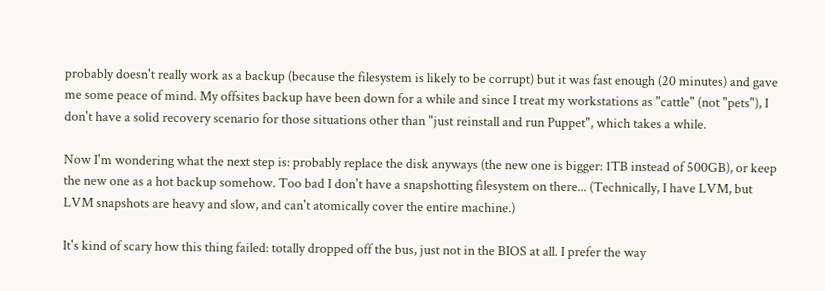probably doesn't really work as a backup (because the filesystem is likely to be corrupt) but it was fast enough (20 minutes) and gave me some peace of mind. My offsites backup have been down for a while and since I treat my workstations as "cattle" (not "pets"), I don't have a solid recovery scenario for those situations other than "just reinstall and run Puppet", which takes a while.

Now I'm wondering what the next step is: probably replace the disk anyways (the new one is bigger: 1TB instead of 500GB), or keep the new one as a hot backup somehow. Too bad I don't have a snapshotting filesystem on there... (Technically, I have LVM, but LVM snapshots are heavy and slow, and can't atomically cover the entire machine.)

It's kind of scary how this thing failed: totally dropped off the bus, just not in the BIOS at all. I prefer the way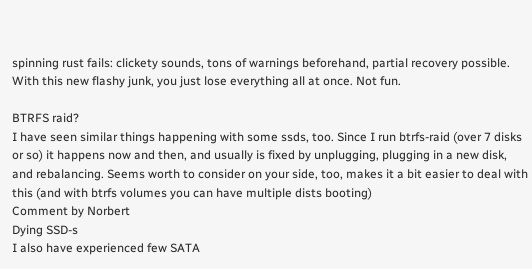spinning rust fails: clickety sounds, tons of warnings beforehand, partial recovery possible. With this new flashy junk, you just lose everything all at once. Not fun.

BTRFS raid?
I have seen similar things happening with some ssds, too. Since I run btrfs-raid (over 7 disks or so) it happens now and then, and usually is fixed by unplugging, plugging in a new disk, and rebalancing. Seems worth to consider on your side, too, makes it a bit easier to deal with this (and with btrfs volumes you can have multiple dists booting)
Comment by Norbert
Dying SSD-s
I also have experienced few SATA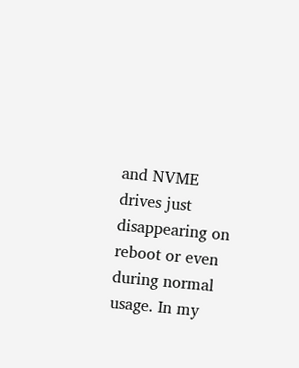and NVME drives just disappearing on reboot or even during normal usage. In my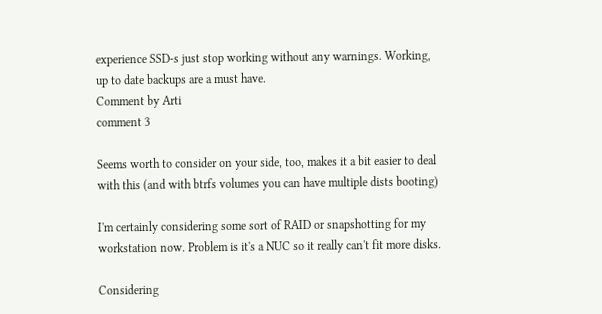experience SSD-s just stop working without any warnings. Working, up to date backups are a must have.
Comment by Arti
comment 3

Seems worth to consider on your side, too, makes it a bit easier to deal with this (and with btrfs volumes you can have multiple dists booting)

I'm certainly considering some sort of RAID or snapshotting for my workstation now. Problem is it's a NUC so it really can't fit more disks.

Considering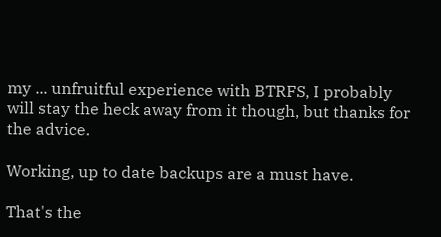my ... unfruitful experience with BTRFS, I probably will stay the heck away from it though, but thanks for the advice.

Working, up to date backups are a must have.

That's the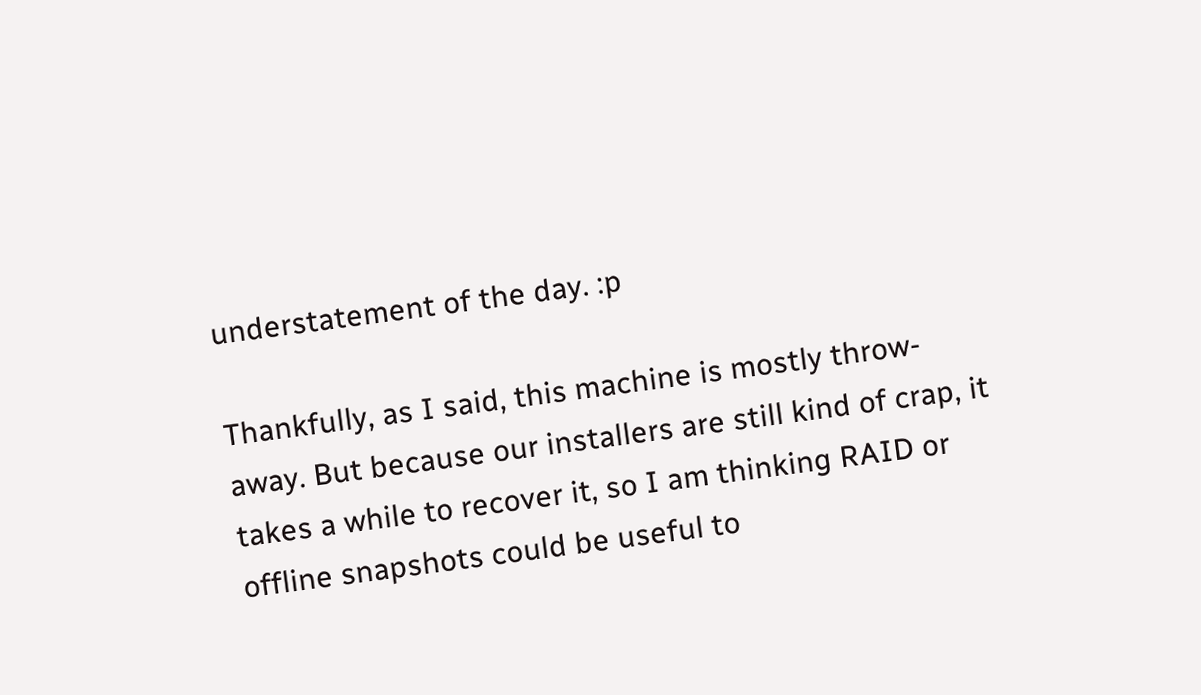understatement of the day. :p

Thankfully, as I said, this machine is mostly throw-away. But because our installers are still kind of crap, it takes a while to recover it, so I am thinking RAID or offline snapshots could be useful to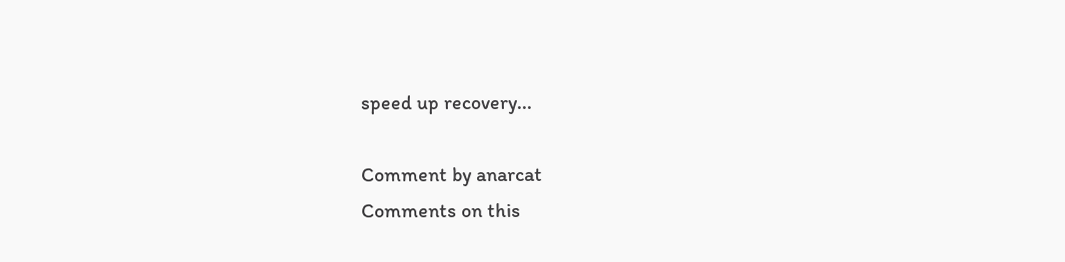speed up recovery...

Comment by anarcat
Comments on this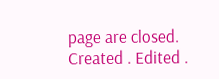page are closed.
Created . Edited .